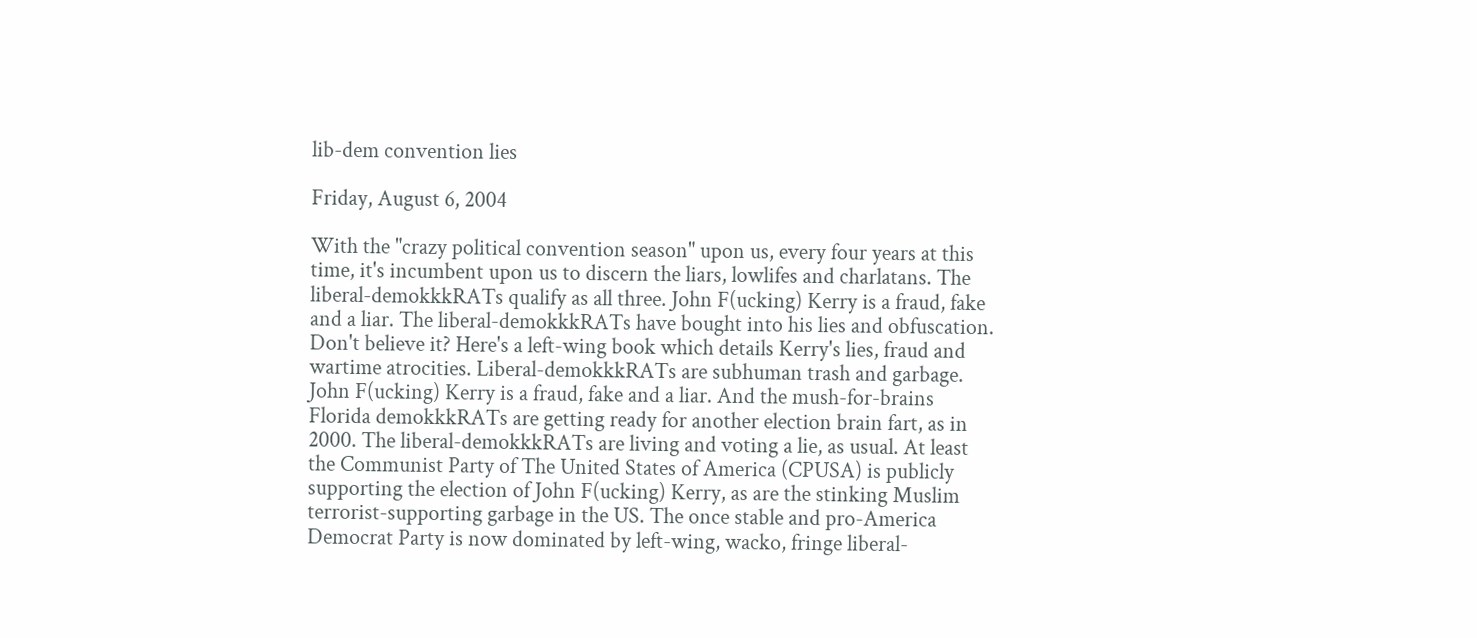lib-dem convention lies

Friday, August 6, 2004

With the "crazy political convention season" upon us, every four years at this time, it's incumbent upon us to discern the liars, lowlifes and charlatans. The liberal-demokkkRATs qualify as all three. John F(ucking) Kerry is a fraud, fake and a liar. The liberal-demokkkRATs have bought into his lies and obfuscation. Don't believe it? Here's a left-wing book which details Kerry's lies, fraud and wartime atrocities. Liberal-demokkkRATs are subhuman trash and garbage. John F(ucking) Kerry is a fraud, fake and a liar. And the mush-for-brains Florida demokkkRATs are getting ready for another election brain fart, as in 2000. The liberal-demokkkRATs are living and voting a lie, as usual. At least the Communist Party of The United States of America (CPUSA) is publicly supporting the election of John F(ucking) Kerry, as are the stinking Muslim terrorist-supporting garbage in the US. The once stable and pro-America Democrat Party is now dominated by left-wing, wacko, fringe liberal-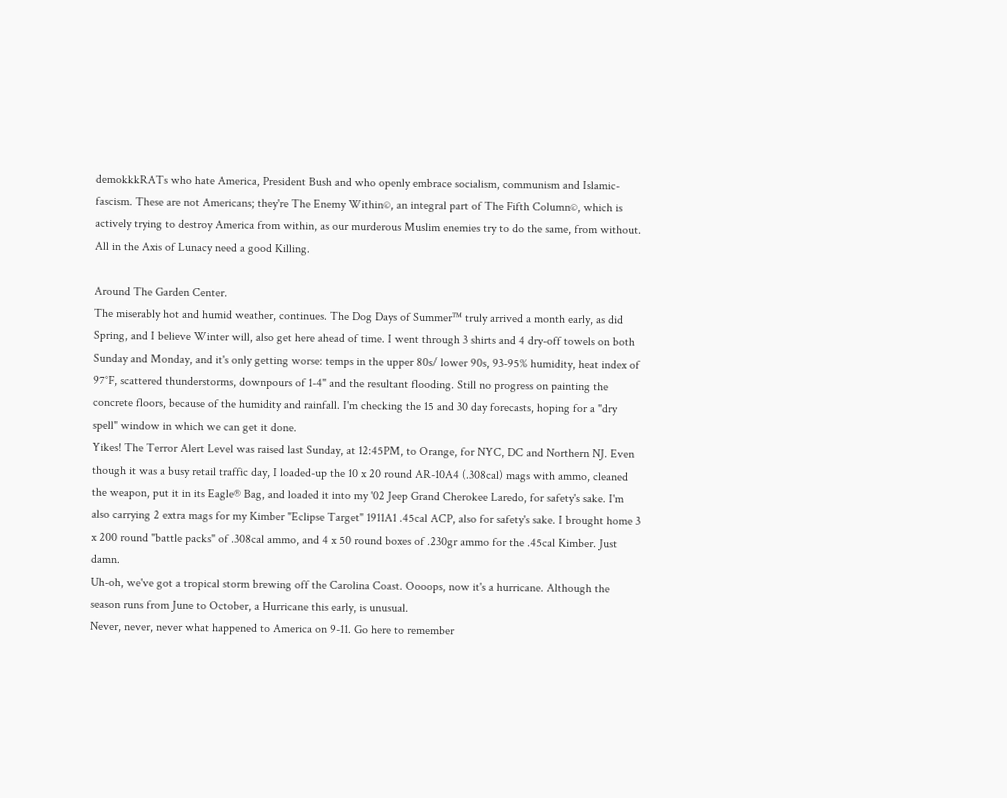demokkkRATs who hate America, President Bush and who openly embrace socialism, communism and Islamic-fascism. These are not Americans; they're The Enemy Within©, an integral part of The Fifth Column©, which is actively trying to destroy America from within, as our murderous Muslim enemies try to do the same, from without. All in the Axis of Lunacy need a good Killing.

Around The Garden Center.
The miserably hot and humid weather, continues. The Dog Days of Summer™ truly arrived a month early, as did Spring, and I believe Winter will, also get here ahead of time. I went through 3 shirts and 4 dry-off towels on both Sunday and Monday, and it's only getting worse: temps in the upper 80s/ lower 90s, 93-95% humidity, heat index of 97°F, scattered thunderstorms, downpours of 1-4" and the resultant flooding. Still no progress on painting the concrete floors, because of the humidity and rainfall. I'm checking the 15 and 30 day forecasts, hoping for a "dry spell" window in which we can get it done.
Yikes! The Terror Alert Level was raised last Sunday, at 12:45PM, to Orange, for NYC, DC and Northern NJ. Even though it was a busy retail traffic day, I loaded-up the 10 x 20 round AR-10A4 (.308cal) mags with ammo, cleaned the weapon, put it in its Eagle® Bag, and loaded it into my '02 Jeep Grand Cherokee Laredo, for safety's sake. I'm also carrying 2 extra mags for my Kimber "Eclipse Target" 1911A1 .45cal ACP, also for safety's sake. I brought home 3 x 200 round "battle packs" of .308cal ammo, and 4 x 50 round boxes of .230gr ammo for the .45cal Kimber. Just damn.
Uh-oh, we've got a tropical storm brewing off the Carolina Coast. Oooops, now it's a hurricane. Although the season runs from June to October, a Hurricane this early, is unusual.
Never, never, never what happened to America on 9-11. Go here to remember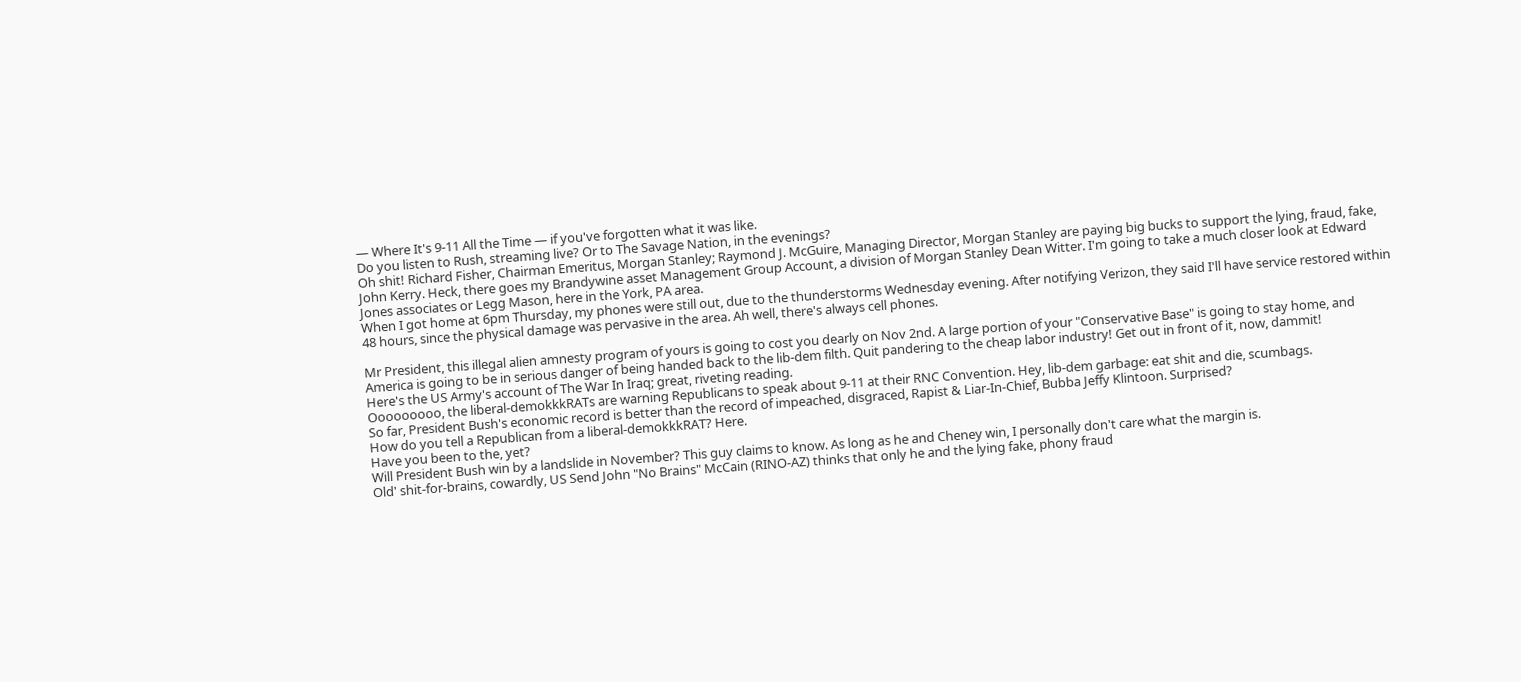— Where It's 9-11 All the Time — if you've forgotten what it was like.
Do you listen to Rush, streaming live? Or to The Savage Nation, in the evenings?
Oh shit! Richard Fisher, Chairman Emeritus, Morgan Stanley; Raymond J. McGuire, Managing Director, Morgan Stanley are paying big bucks to support the lying, fraud, fake, John Kerry. Heck, there goes my Brandywine asset Management Group Account, a division of Morgan Stanley Dean Witter. I'm going to take a much closer look at Edward Jones associates or Legg Mason, here in the York, PA area.
When I got home at 6pm Thursday, my phones were still out, due to the thunderstorms Wednesday evening. After notifying Verizon, they said I'll have service restored within 48 hours, since the physical damage was pervasive in the area. Ah well, there's always cell phones.

Mr President, this illegal alien amnesty program of yours is going to cost you dearly on Nov 2nd. A large portion of your "Conservative Base" is going to stay home, and America is going to be in serious danger of being handed back to the lib-dem filth. Quit pandering to the cheap labor industry! Get out in front of it, now, dammit!
Here's the US Army's account of The War In Iraq; great, riveting reading.
Ooooooooo, the liberal-demokkkRATs are warning Republicans to speak about 9-11 at their RNC Convention. Hey, lib-dem garbage: eat shit and die, scumbags.
So far, President Bush's economic record is better than the record of impeached, disgraced, Rapist & Liar-In-Chief, Bubba Jeffy Klintoon. Surprised?
How do you tell a Republican from a liberal-demokkkRAT? Here.
Have you been to the, yet?
Will President Bush win by a landslide in November? This guy claims to know. As long as he and Cheney win, I personally don't care what the margin is.
Old' shit-for-brains, cowardly, US Send John "No Brains" McCain (RINO-AZ) thinks that only he and the lying fake, phony fraud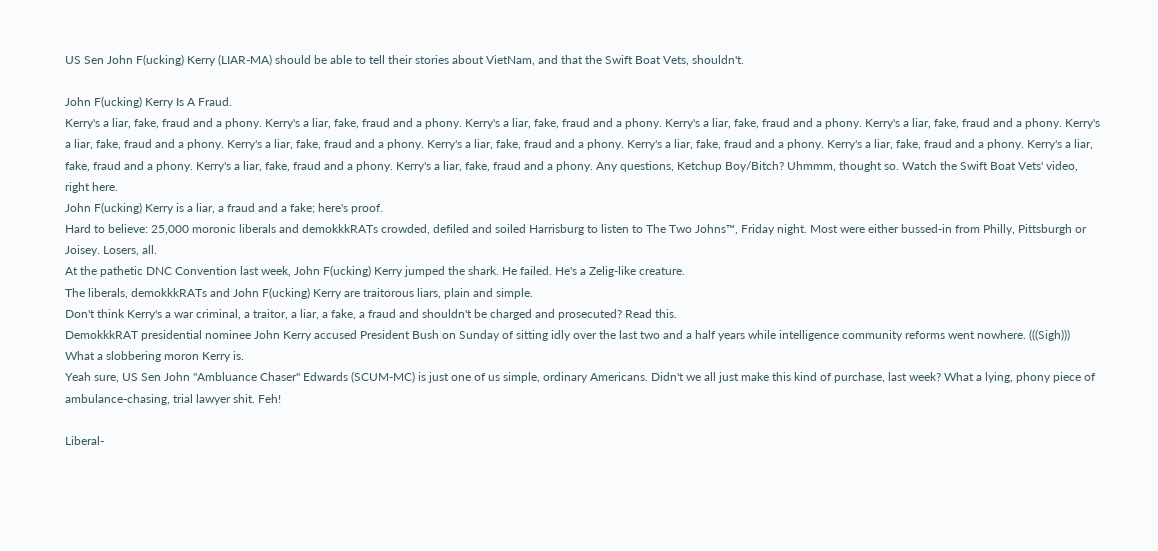US Sen John F(ucking) Kerry (LIAR-MA) should be able to tell their stories about VietNam, and that the Swift Boat Vets, shouldn't.

John F(ucking) Kerry Is A Fraud.
Kerry's a liar, fake, fraud and a phony. Kerry's a liar, fake, fraud and a phony. Kerry's a liar, fake, fraud and a phony. Kerry's a liar, fake, fraud and a phony. Kerry's a liar, fake, fraud and a phony. Kerry's a liar, fake, fraud and a phony. Kerry's a liar, fake, fraud and a phony. Kerry's a liar, fake, fraud and a phony. Kerry's a liar, fake, fraud and a phony. Kerry's a liar, fake, fraud and a phony. Kerry's a liar, fake, fraud and a phony. Kerry's a liar, fake, fraud and a phony. Kerry's a liar, fake, fraud and a phony. Any questions, Ketchup Boy/Bitch? Uhmmm, thought so. Watch the Swift Boat Vets' video, right here.
John F(ucking) Kerry is a liar, a fraud and a fake; here's proof.
Hard to believe: 25,000 moronic liberals and demokkkRATs crowded, defiled and soiled Harrisburg to listen to The Two Johns™, Friday night. Most were either bussed-in from Philly, Pittsburgh or Joisey. Losers, all.
At the pathetic DNC Convention last week, John F(ucking) Kerry jumped the shark. He failed. He's a Zelig-like creature.
The liberals, demokkkRATs and John F(ucking) Kerry are traitorous liars, plain and simple.
Don't think Kerry's a war criminal, a traitor, a liar, a fake, a fraud and shouldn't be charged and prosecuted? Read this.
DemokkkRAT presidential nominee John Kerry accused President Bush on Sunday of sitting idly over the last two and a half years while intelligence community reforms went nowhere. (((Sigh))) What a slobbering moron Kerry is.
Yeah sure, US Sen John "Ambluance Chaser" Edwards (SCUM-MC) is just one of us simple, ordinary Americans. Didn't we all just make this kind of purchase, last week? What a lying, phony piece of ambulance-chasing, trial lawyer shit. Feh!

Liberal-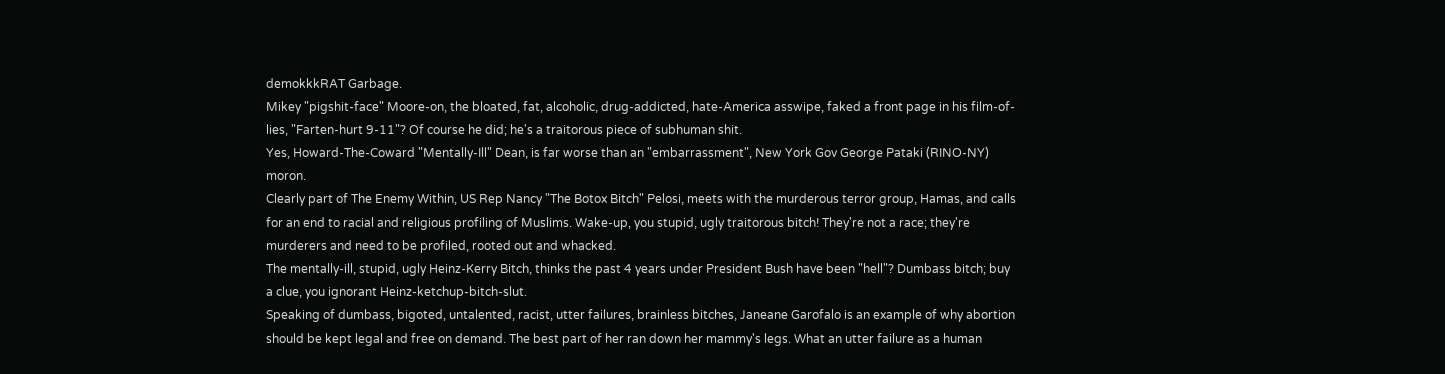demokkkRAT Garbage.
Mikey "pigshit-face" Moore-on, the bloated, fat, alcoholic, drug-addicted, hate-America asswipe, faked a front page in his film-of-lies, "Farten-hurt 9-11"? Of course he did; he's a traitorous piece of subhuman shit.
Yes, Howard-The-Coward "Mentally-Ill" Dean, is far worse than an "embarrassment", New York Gov George Pataki (RINO-NY) moron.
Clearly part of The Enemy Within, US Rep Nancy "The Botox Bitch" Pelosi, meets with the murderous terror group, Hamas, and calls for an end to racial and religious profiling of Muslims. Wake-up, you stupid, ugly traitorous bitch! They're not a race; they're murderers and need to be profiled, rooted out and whacked.
The mentally-ill, stupid, ugly Heinz-Kerry Bitch, thinks the past 4 years under President Bush have been "hell"? Dumbass bitch; buy a clue, you ignorant Heinz-ketchup-bitch-slut.
Speaking of dumbass, bigoted, untalented, racist, utter failures, brainless bitches, Janeane Garofalo is an example of why abortion should be kept legal and free on demand. The best part of her ran down her mammy's legs. What an utter failure as a human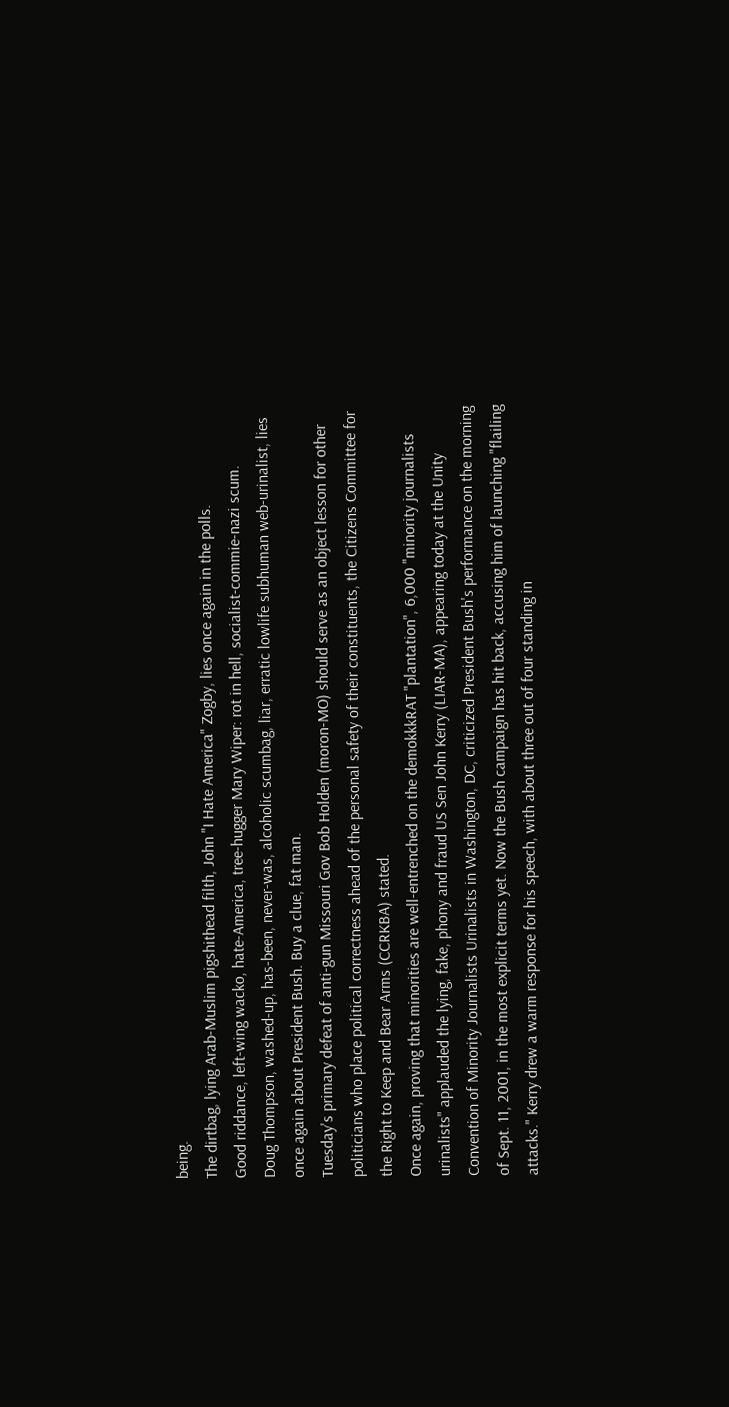being.
The dirtbag, lying Arab-Muslim pigshithead filth, John "I Hate America" Zogby, lies once again in the polls.
Good riddance, left-wing wacko, hate-America, tree-hugger Mary Wiper: rot in hell, socialist-commie-nazi scum.
Doug Thompson, washed-up, has-been, never-was, alcoholic scumbag, liar, erratic lowlife subhuman web-urinalist, lies once again about President Bush. Buy a clue, fat man.
Tuesday's primary defeat of anti-gun Missouri Gov Bob Holden (moron-MO) should serve as an object lesson for other politicians who place political correctness ahead of the personal safety of their constituents, the Citizens Committee for the Right to Keep and Bear Arms (CCRKBA) stated.
Once again, proving that minorities are well-entrenched on the demokkkRAT "plantation", 6,000 "minority journalists urinalists" applauded the lying, fake, phony and fraud US Sen John Kerry (LIAR-MA), appearing today at the Unity Convention of Minority Journalists Urinalists in Washington, DC, criticized President Bush's performance on the morning of Sept. 11, 2001, in the most explicit terms yet. Now the Bush campaign has hit back, accusing him of launching "flailing attacks." Kerry drew a warm response for his speech, with about three out of four standing in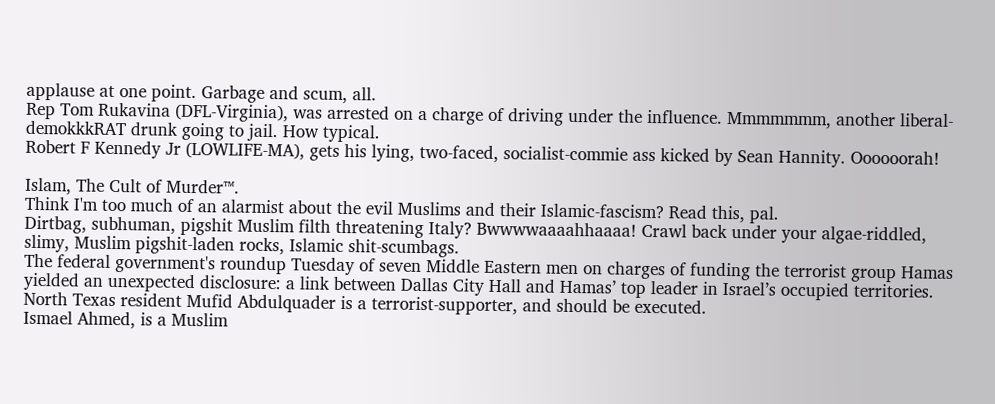applause at one point. Garbage and scum, all.
Rep Tom Rukavina (DFL-Virginia), was arrested on a charge of driving under the influence. Mmmmmmm, another liberal-demokkkRAT drunk going to jail. How typical.
Robert F Kennedy Jr (LOWLIFE-MA), gets his lying, two-faced, socialist-commie ass kicked by Sean Hannity. Oooooorah!

Islam, The Cult of Murder™.
Think I'm too much of an alarmist about the evil Muslims and their Islamic-fascism? Read this, pal.
Dirtbag, subhuman, pigshit Muslim filth threatening Italy? Bwwwwaaaahhaaaa! Crawl back under your algae-riddled, slimy, Muslim pigshit-laden rocks, Islamic shit-scumbags.
The federal government's roundup Tuesday of seven Middle Eastern men on charges of funding the terrorist group Hamas yielded an unexpected disclosure: a link between Dallas City Hall and Hamas’ top leader in Israel’s occupied territories. North Texas resident Mufid Abdulquader is a terrorist-supporter, and should be executed.
Ismael Ahmed, is a Muslim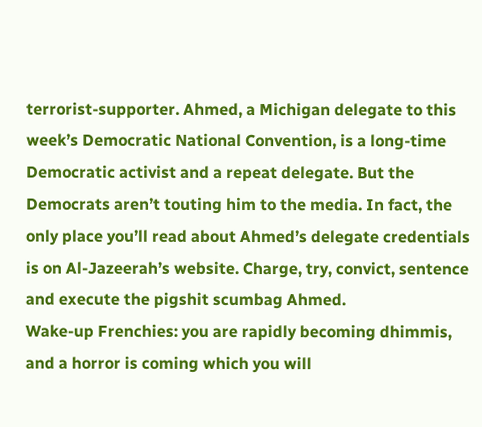terrorist-supporter. Ahmed, a Michigan delegate to this week’s Democratic National Convention, is a long-time Democratic activist and a repeat delegate. But the Democrats aren’t touting him to the media. In fact, the only place you’ll read about Ahmed’s delegate credentials is on Al-Jazeerah’s website. Charge, try, convict, sentence and execute the pigshit scumbag Ahmed.
Wake-up Frenchies: you are rapidly becoming dhimmis, and a horror is coming which you will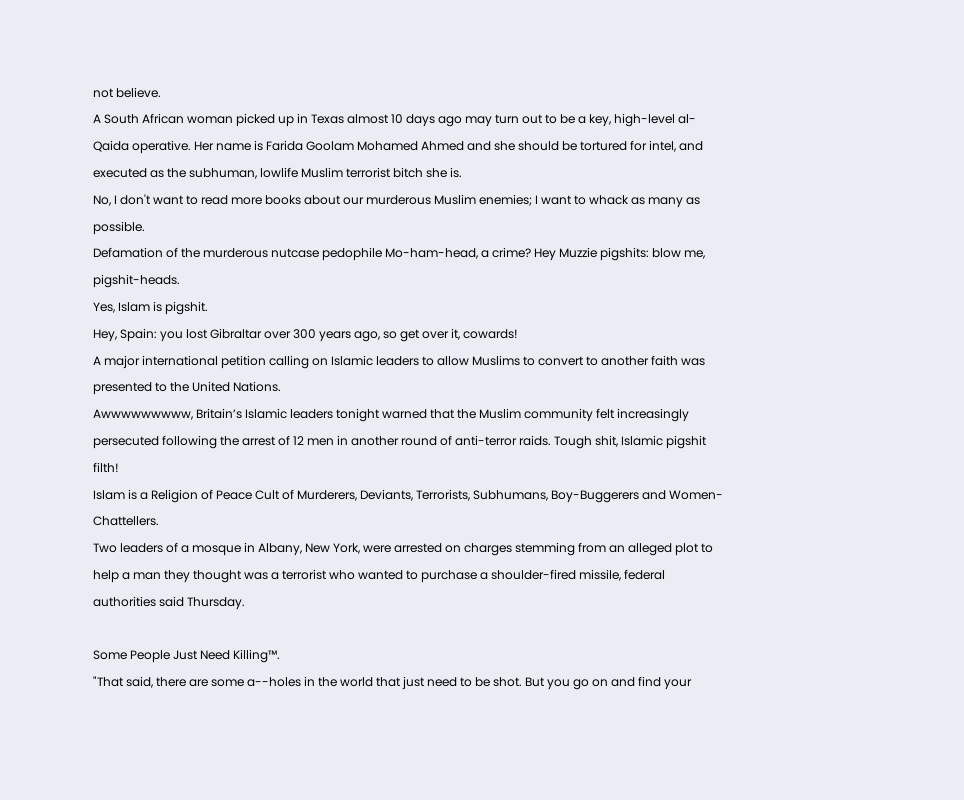not believe.
A South African woman picked up in Texas almost 10 days ago may turn out to be a key, high-level al-Qaida operative. Her name is Farida Goolam Mohamed Ahmed and she should be tortured for intel, and executed as the subhuman, lowlife Muslim terrorist bitch she is.
No, I don't want to read more books about our murderous Muslim enemies; I want to whack as many as possible.
Defamation of the murderous nutcase pedophile Mo-ham-head, a crime? Hey Muzzie pigshits: blow me, pigshit-heads.
Yes, Islam is pigshit.
Hey, Spain: you lost Gibraltar over 300 years ago, so get over it, cowards!
A major international petition calling on Islamic leaders to allow Muslims to convert to another faith was presented to the United Nations.
Awwwwwwwww, Britain’s Islamic leaders tonight warned that the Muslim community felt increasingly persecuted following the arrest of 12 men in another round of anti-terror raids. Tough shit, Islamic pigshit filth!
Islam is a Religion of Peace Cult of Murderers, Deviants, Terrorists, Subhumans, Boy-Buggerers and Women-Chattellers.
Two leaders of a mosque in Albany, New York, were arrested on charges stemming from an alleged plot to help a man they thought was a terrorist who wanted to purchase a shoulder-fired missile, federal authorities said Thursday.

Some People Just Need Killing™.
"That said, there are some a--holes in the world that just need to be shot. But you go on and find your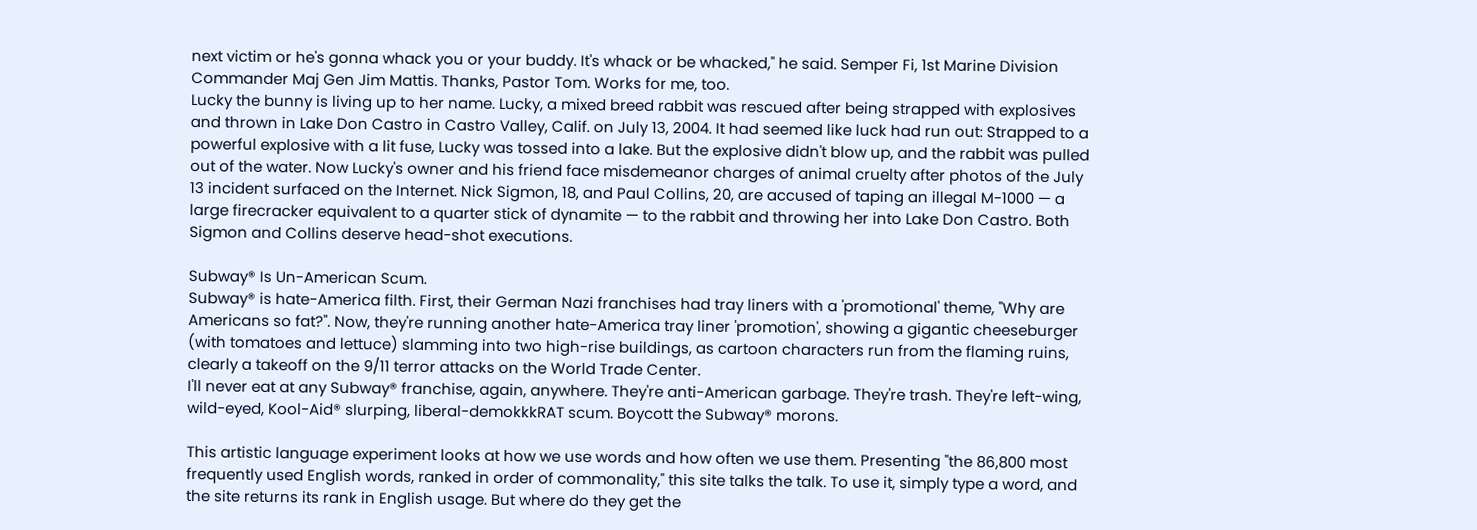next victim or he's gonna whack you or your buddy. It's whack or be whacked," he said. Semper Fi, 1st Marine Division Commander Maj Gen Jim Mattis. Thanks, Pastor Tom. Works for me, too.
Lucky the bunny is living up to her name. Lucky, a mixed breed rabbit was rescued after being strapped with explosives and thrown in Lake Don Castro in Castro Valley, Calif. on July 13, 2004. It had seemed like luck had run out: Strapped to a powerful explosive with a lit fuse, Lucky was tossed into a lake. But the explosive didn't blow up, and the rabbit was pulled out of the water. Now Lucky's owner and his friend face misdemeanor charges of animal cruelty after photos of the July 13 incident surfaced on the Internet. Nick Sigmon, 18, and Paul Collins, 20, are accused of taping an illegal M-1000 — a large firecracker equivalent to a quarter stick of dynamite — to the rabbit and throwing her into Lake Don Castro. Both Sigmon and Collins deserve head-shot executions.

Subway® Is Un-American Scum.
Subway® is hate-America filth. First, their German Nazi franchises had tray liners with a 'promotional' theme, "Why are Americans so fat?". Now, they're running another hate-America tray liner 'promotion', showing a gigantic cheeseburger (with tomatoes and lettuce) slamming into two high-rise buildings, as cartoon characters run from the flaming ruins, clearly a takeoff on the 9/11 terror attacks on the World Trade Center.
I'll never eat at any Subway® franchise, again, anywhere. They're anti-American garbage. They're trash. They're left-wing, wild-eyed, Kool-Aid® slurping, liberal-demokkkRAT scum. Boycott the Subway® morons.

This artistic language experiment looks at how we use words and how often we use them. Presenting "the 86,800 most frequently used English words, ranked in order of commonality," this site talks the talk. To use it, simply type a word, and the site returns its rank in English usage. But where do they get the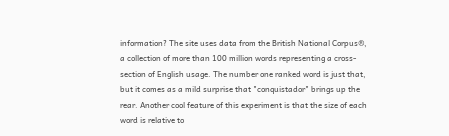information? The site uses data from the British National Corpus®, a collection of more than 100 million words representing a cross-section of English usage. The number one ranked word is just that, but it comes as a mild surprise that "conquistador" brings up the rear. Another cool feature of this experiment is that the size of each word is relative to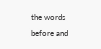the words before and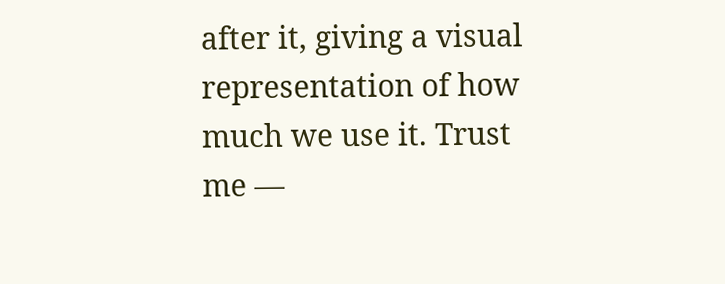after it, giving a visual representation of how much we use it. Trust me —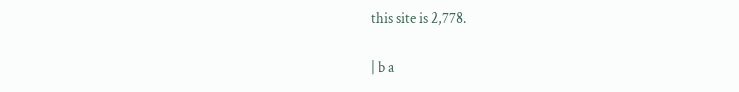this site is 2,778.

| b a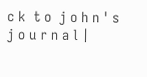c k  t o  j o h n ' s  j o u r n a l |